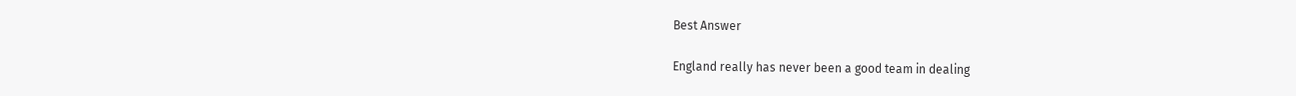Best Answer

England really has never been a good team in dealing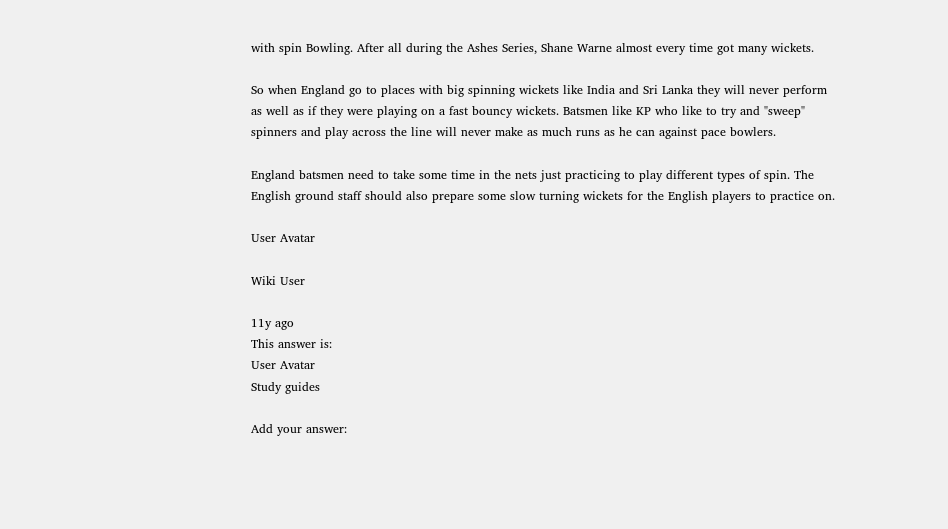with spin Bowling. After all during the Ashes Series, Shane Warne almost every time got many wickets.

So when England go to places with big spinning wickets like India and Sri Lanka they will never perform as well as if they were playing on a fast bouncy wickets. Batsmen like KP who like to try and "sweep" spinners and play across the line will never make as much runs as he can against pace bowlers.

England batsmen need to take some time in the nets just practicing to play different types of spin. The English ground staff should also prepare some slow turning wickets for the English players to practice on.

User Avatar

Wiki User

11y ago
This answer is:
User Avatar
Study guides

Add your answer: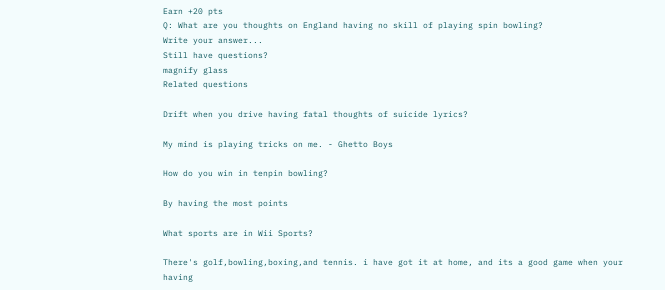Earn +20 pts
Q: What are you thoughts on England having no skill of playing spin bowling?
Write your answer...
Still have questions?
magnify glass
Related questions

Drift when you drive having fatal thoughts of suicide lyrics?

My mind is playing tricks on me. - Ghetto Boys

How do you win in tenpin bowling?

By having the most points

What sports are in Wii Sports?

There's golf,bowling,boxing,and tennis. i have got it at home, and its a good game when your having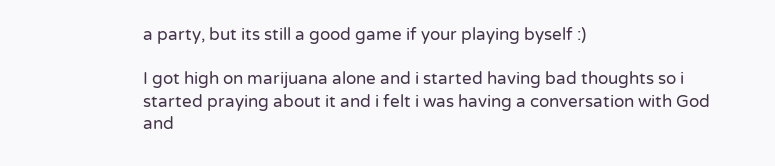a party, but its still a good game if your playing byself :)

I got high on marijuana alone and i started having bad thoughts so i started praying about it and i felt i was having a conversation with God and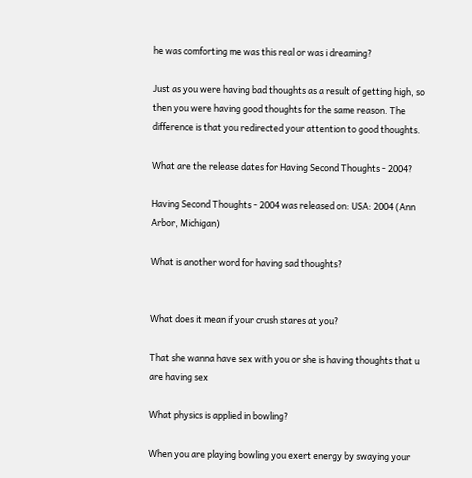he was comforting me was this real or was i dreaming?

Just as you were having bad thoughts as a result of getting high, so then you were having good thoughts for the same reason. The difference is that you redirected your attention to good thoughts.

What are the release dates for Having Second Thoughts - 2004?

Having Second Thoughts - 2004 was released on: USA: 2004 (Ann Arbor, Michigan)

What is another word for having sad thoughts?


What does it mean if your crush stares at you?

That she wanna have sex with you or she is having thoughts that u are having sex

What physics is applied in bowling?

When you are playing bowling you exert energy by swaying your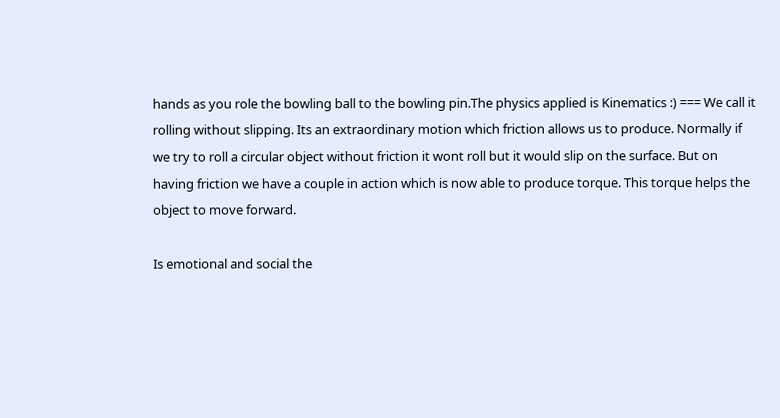hands as you role the bowling ball to the bowling pin.The physics applied is Kinematics :) === We call it rolling without slipping. Its an extraordinary motion which friction allows us to produce. Normally if we try to roll a circular object without friction it wont roll but it would slip on the surface. But on having friction we have a couple in action which is now able to produce torque. This torque helps the object to move forward.

Is emotional and social the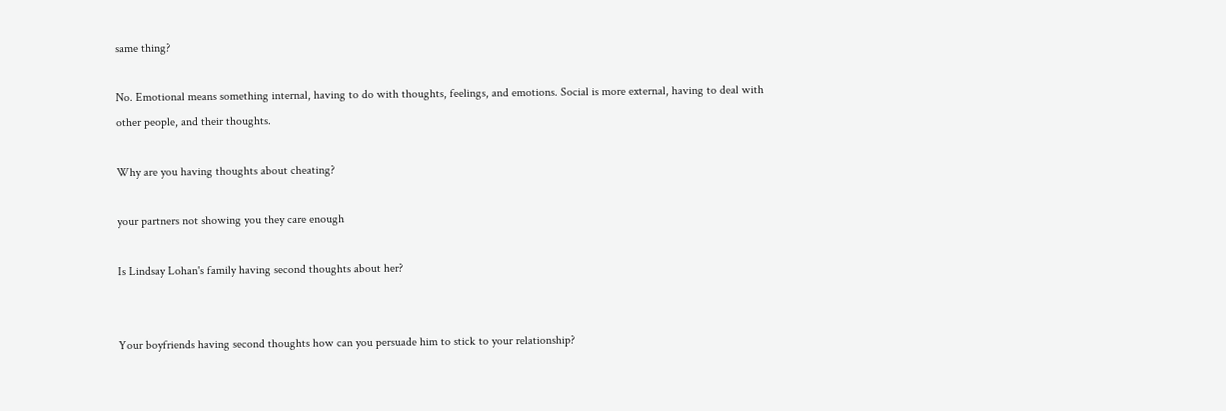same thing?

No. Emotional means something internal, having to do with thoughts, feelings, and emotions. Social is more external, having to deal with other people, and their thoughts.

Why are you having thoughts about cheating?

your partners not showing you they care enough

Is Lindsay Lohan's family having second thoughts about her?


Your boyfriends having second thoughts how can you persuade him to stick to your relationship?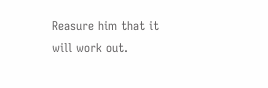Reasure him that it will work out.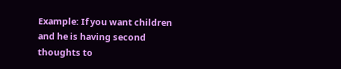Example: If you want children and he is having second thoughts to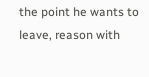the point he wants to leave, reason with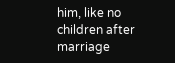him, like no children after marriage